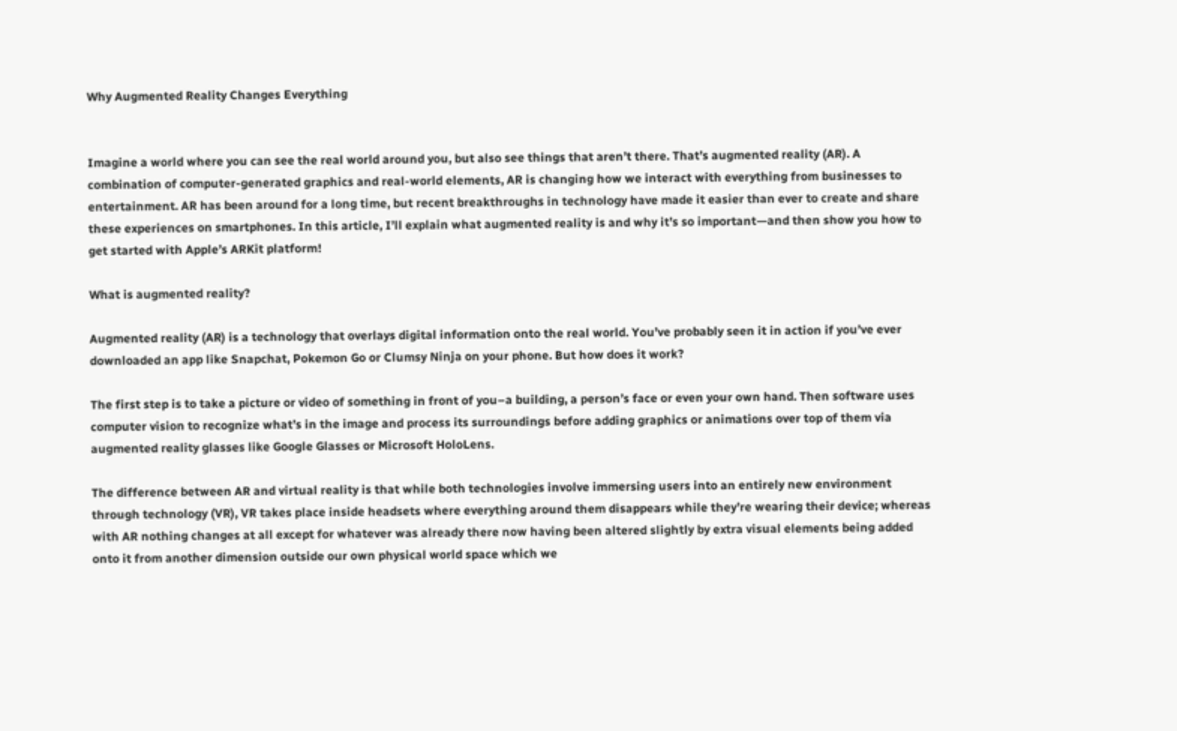Why Augmented Reality Changes Everything


Imagine a world where you can see the real world around you, but also see things that aren’t there. That’s augmented reality (AR). A combination of computer-generated graphics and real-world elements, AR is changing how we interact with everything from businesses to entertainment. AR has been around for a long time, but recent breakthroughs in technology have made it easier than ever to create and share these experiences on smartphones. In this article, I’ll explain what augmented reality is and why it’s so important—and then show you how to get started with Apple’s ARKit platform!

What is augmented reality?

Augmented reality (AR) is a technology that overlays digital information onto the real world. You’ve probably seen it in action if you’ve ever downloaded an app like Snapchat, Pokemon Go or Clumsy Ninja on your phone. But how does it work?

The first step is to take a picture or video of something in front of you–a building, a person’s face or even your own hand. Then software uses computer vision to recognize what’s in the image and process its surroundings before adding graphics or animations over top of them via augmented reality glasses like Google Glasses or Microsoft HoloLens.

The difference between AR and virtual reality is that while both technologies involve immersing users into an entirely new environment through technology (VR), VR takes place inside headsets where everything around them disappears while they’re wearing their device; whereas with AR nothing changes at all except for whatever was already there now having been altered slightly by extra visual elements being added onto it from another dimension outside our own physical world space which we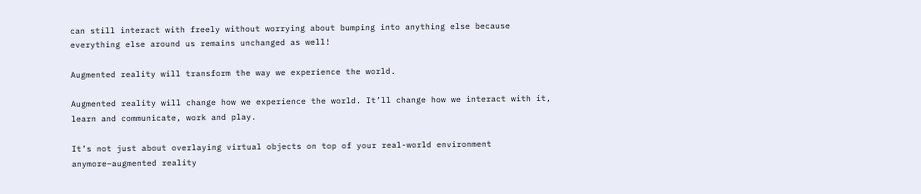can still interact with freely without worrying about bumping into anything else because everything else around us remains unchanged as well!

Augmented reality will transform the way we experience the world.

Augmented reality will change how we experience the world. It’ll change how we interact with it, learn and communicate, work and play.

It’s not just about overlaying virtual objects on top of your real-world environment anymore–augmented reality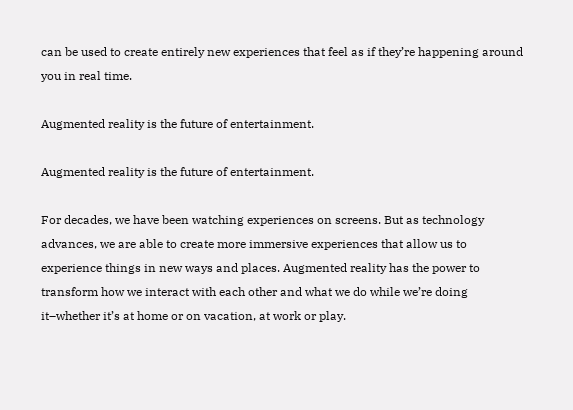can be used to create entirely new experiences that feel as if they’re happening around you in real time.

Augmented reality is the future of entertainment.

Augmented reality is the future of entertainment.

For decades, we have been watching experiences on screens. But as technology advances, we are able to create more immersive experiences that allow us to experience things in new ways and places. Augmented reality has the power to transform how we interact with each other and what we do while we’re doing it–whether it’s at home or on vacation, at work or play.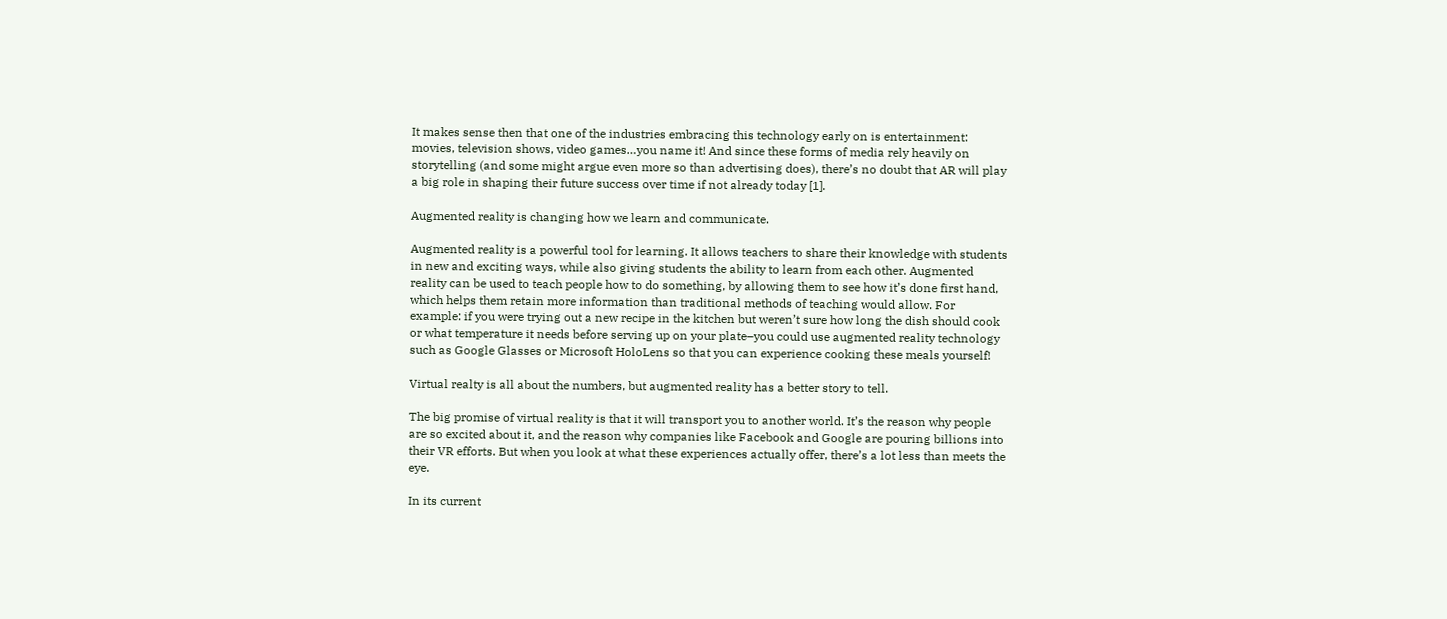It makes sense then that one of the industries embracing this technology early on is entertainment: movies, television shows, video games…you name it! And since these forms of media rely heavily on storytelling (and some might argue even more so than advertising does), there’s no doubt that AR will play a big role in shaping their future success over time if not already today [1].

Augmented reality is changing how we learn and communicate.

Augmented reality is a powerful tool for learning. It allows teachers to share their knowledge with students in new and exciting ways, while also giving students the ability to learn from each other. Augmented reality can be used to teach people how to do something, by allowing them to see how it’s done first hand, which helps them retain more information than traditional methods of teaching would allow. For example: if you were trying out a new recipe in the kitchen but weren’t sure how long the dish should cook or what temperature it needs before serving up on your plate–you could use augmented reality technology such as Google Glasses or Microsoft HoloLens so that you can experience cooking these meals yourself!

Virtual realty is all about the numbers, but augmented reality has a better story to tell.

The big promise of virtual reality is that it will transport you to another world. It’s the reason why people are so excited about it, and the reason why companies like Facebook and Google are pouring billions into their VR efforts. But when you look at what these experiences actually offer, there’s a lot less than meets the eye.

In its current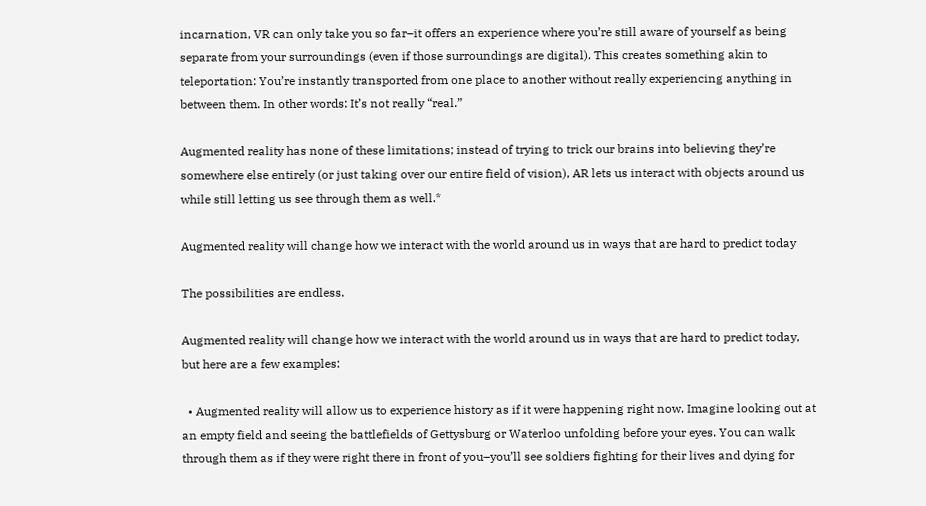incarnation, VR can only take you so far–it offers an experience where you’re still aware of yourself as being separate from your surroundings (even if those surroundings are digital). This creates something akin to teleportation: You’re instantly transported from one place to another without really experiencing anything in between them. In other words: It’s not really “real.”

Augmented reality has none of these limitations; instead of trying to trick our brains into believing they’re somewhere else entirely (or just taking over our entire field of vision), AR lets us interact with objects around us while still letting us see through them as well.*

Augmented reality will change how we interact with the world around us in ways that are hard to predict today

The possibilities are endless.

Augmented reality will change how we interact with the world around us in ways that are hard to predict today, but here are a few examples:

  • Augmented reality will allow us to experience history as if it were happening right now. Imagine looking out at an empty field and seeing the battlefields of Gettysburg or Waterloo unfolding before your eyes. You can walk through them as if they were right there in front of you–you’ll see soldiers fighting for their lives and dying for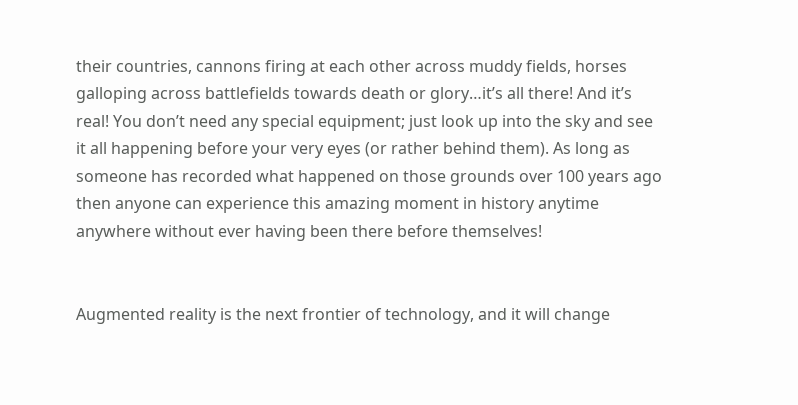their countries, cannons firing at each other across muddy fields, horses galloping across battlefields towards death or glory…it’s all there! And it’s real! You don’t need any special equipment; just look up into the sky and see it all happening before your very eyes (or rather behind them). As long as someone has recorded what happened on those grounds over 100 years ago then anyone can experience this amazing moment in history anytime anywhere without ever having been there before themselves!


Augmented reality is the next frontier of technology, and it will change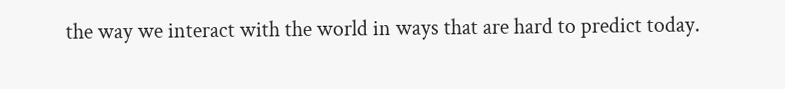the way we interact with the world in ways that are hard to predict today.